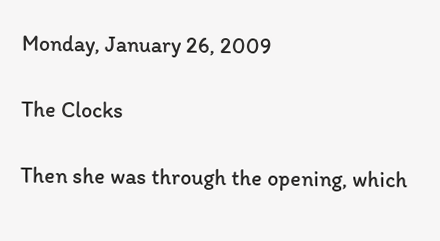Monday, January 26, 2009

The Clocks

Then she was through the opening, which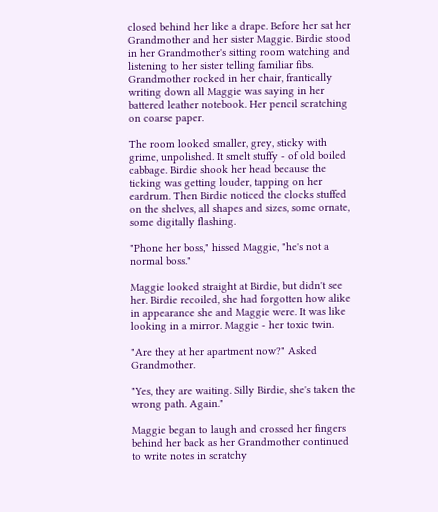closed behind her like a drape. Before her sat her Grandmother and her sister Maggie. Birdie stood in her Grandmother's sitting room watching and listening to her sister telling familiar fibs. Grandmother rocked in her chair, frantically writing down all Maggie was saying in her battered leather notebook. Her pencil scratching on coarse paper.

The room looked smaller, grey, sticky with grime, unpolished. It smelt stuffy - of old boiled cabbage. Birdie shook her head because the ticking was getting louder, tapping on her eardrum. Then Birdie noticed the clocks stuffed on the shelves, all shapes and sizes, some ornate, some digitally flashing.

"Phone her boss," hissed Maggie, "he's not a normal boss."

Maggie looked straight at Birdie, but didn't see her. Birdie recoiled, she had forgotten how alike in appearance she and Maggie were. It was like looking in a mirror. Maggie - her toxic twin.

"Are they at her apartment now?" Asked Grandmother.

"Yes, they are waiting. Silly Birdie, she's taken the wrong path. Again."

Maggie began to laugh and crossed her fingers behind her back as her Grandmother continued to write notes in scratchy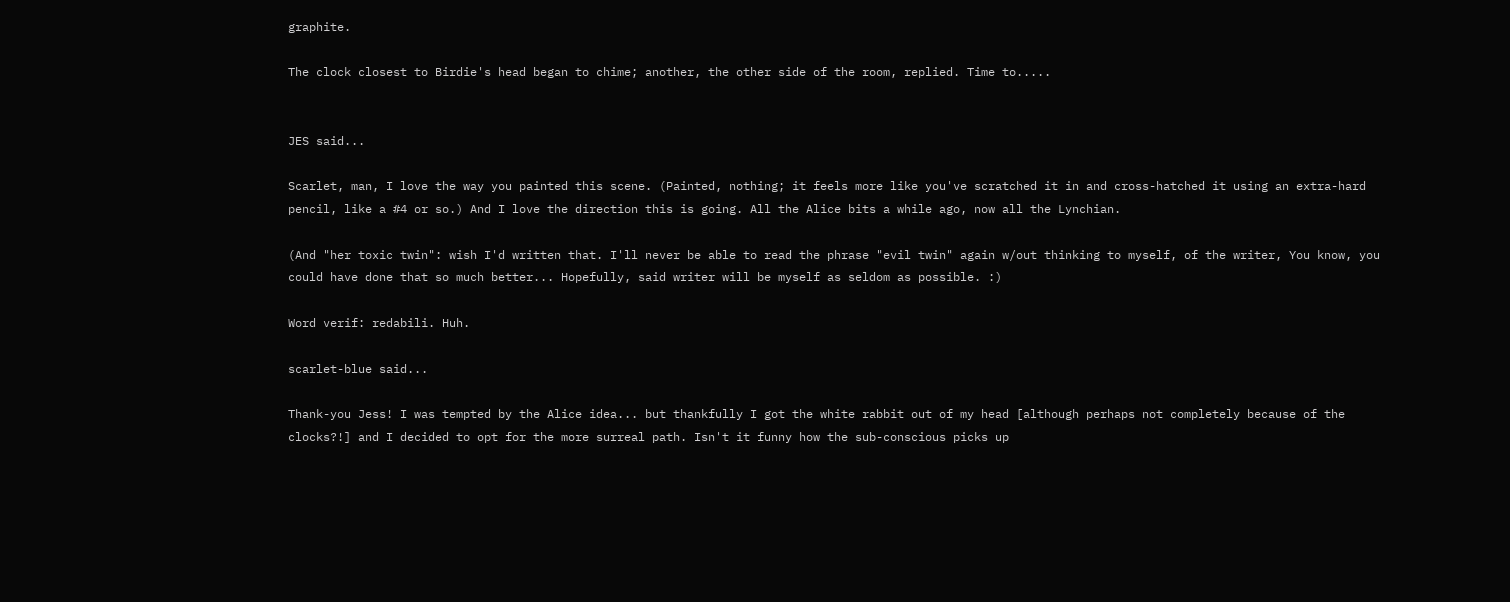graphite.

The clock closest to Birdie's head began to chime; another, the other side of the room, replied. Time to.....


JES said...

Scarlet, man, I love the way you painted this scene. (Painted, nothing; it feels more like you've scratched it in and cross-hatched it using an extra-hard pencil, like a #4 or so.) And I love the direction this is going. All the Alice bits a while ago, now all the Lynchian.

(And "her toxic twin": wish I'd written that. I'll never be able to read the phrase "evil twin" again w/out thinking to myself, of the writer, You know, you could have done that so much better... Hopefully, said writer will be myself as seldom as possible. :)

Word verif: redabili. Huh.

scarlet-blue said...

Thank-you Jess! I was tempted by the Alice idea... but thankfully I got the white rabbit out of my head [although perhaps not completely because of the clocks?!] and I decided to opt for the more surreal path. Isn't it funny how the sub-conscious picks up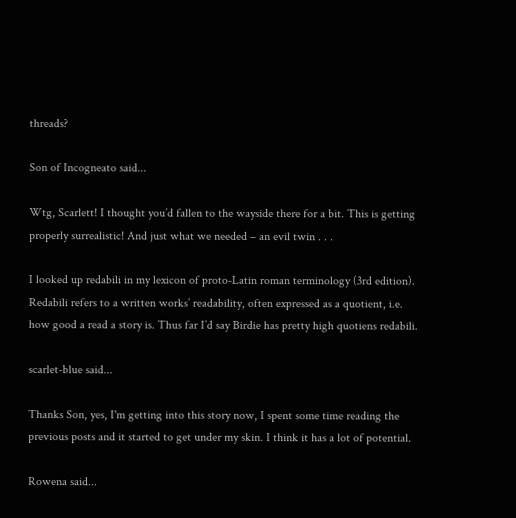threads?

Son of Incogneato said...

Wtg, Scarlett! I thought you’d fallen to the wayside there for a bit. This is getting properly surrealistic! And just what we needed – an evil twin . . .

I looked up redabili in my lexicon of proto-Latin roman terminology (3rd edition). Redabili refers to a written works’ readability, often expressed as a quotient, i.e. how good a read a story is. Thus far I’d say Birdie has pretty high quotiens redabili.

scarlet-blue said...

Thanks Son, yes, I'm getting into this story now, I spent some time reading the previous posts and it started to get under my skin. I think it has a lot of potential.

Rowena said...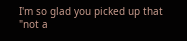I'm so glad you picked up that "not a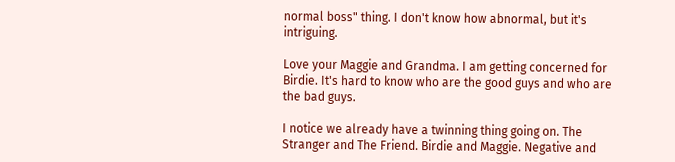normal boss" thing. I don't know how abnormal, but it's intriguing.

Love your Maggie and Grandma. I am getting concerned for Birdie. It's hard to know who are the good guys and who are the bad guys.

I notice we already have a twinning thing going on. The Stranger and The Friend. Birdie and Maggie. Negative and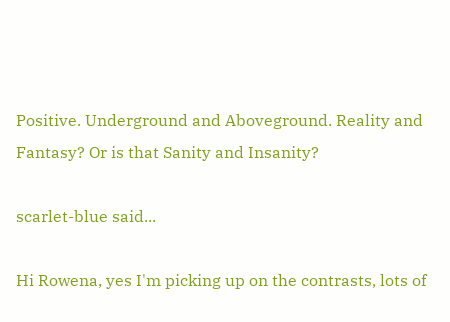Positive. Underground and Aboveground. Reality and Fantasy? Or is that Sanity and Insanity?

scarlet-blue said...

Hi Rowena, yes I'm picking up on the contrasts, lots of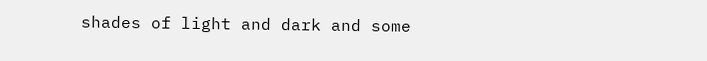shades of light and dark and some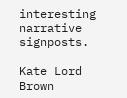interesting narrative signposts.

Kate Lord Brown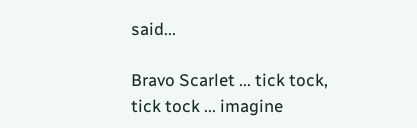said...

Bravo Scarlet ... tick tock, tick tock ... imagine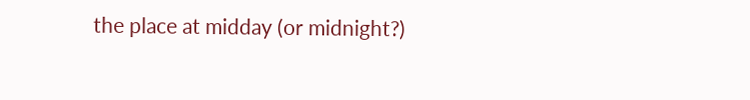the place at midday (or midnight?)